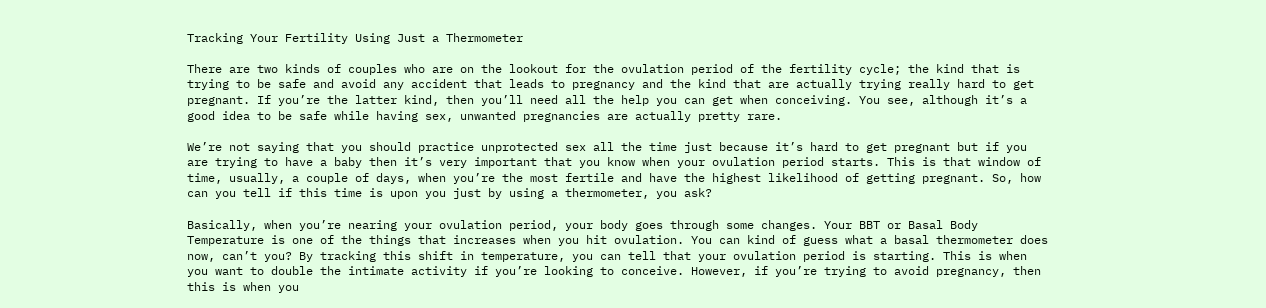Tracking Your Fertility Using Just a Thermometer

There are two kinds of couples who are on the lookout for the ovulation period of the fertility cycle; the kind that is trying to be safe and avoid any accident that leads to pregnancy and the kind that are actually trying really hard to get pregnant. If you’re the latter kind, then you’ll need all the help you can get when conceiving. You see, although it’s a good idea to be safe while having sex, unwanted pregnancies are actually pretty rare.

We’re not saying that you should practice unprotected sex all the time just because it’s hard to get pregnant but if you are trying to have a baby then it’s very important that you know when your ovulation period starts. This is that window of time, usually, a couple of days, when you’re the most fertile and have the highest likelihood of getting pregnant. So, how can you tell if this time is upon you just by using a thermometer, you ask?

Basically, when you’re nearing your ovulation period, your body goes through some changes. Your BBT or Basal Body Temperature is one of the things that increases when you hit ovulation. You can kind of guess what a basal thermometer does now, can’t you? By tracking this shift in temperature, you can tell that your ovulation period is starting. This is when you want to double the intimate activity if you’re looking to conceive. However, if you’re trying to avoid pregnancy, then this is when you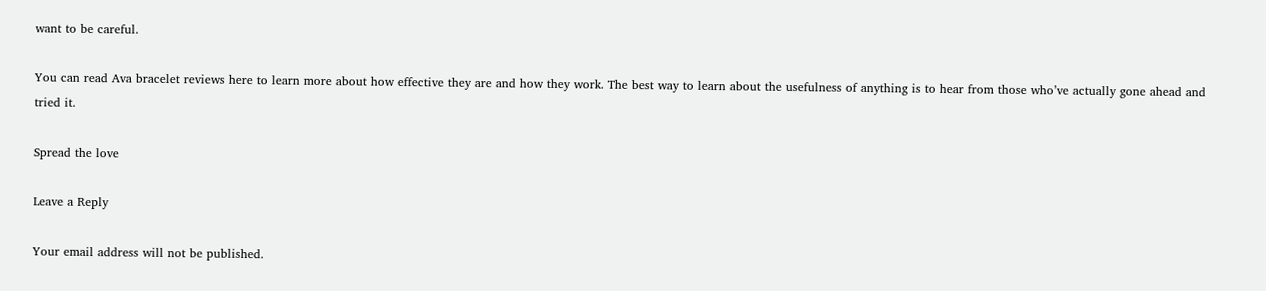want to be careful.

You can read Ava bracelet reviews here to learn more about how effective they are and how they work. The best way to learn about the usefulness of anything is to hear from those who’ve actually gone ahead and tried it.

Spread the love

Leave a Reply

Your email address will not be published.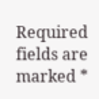Required fields are marked *